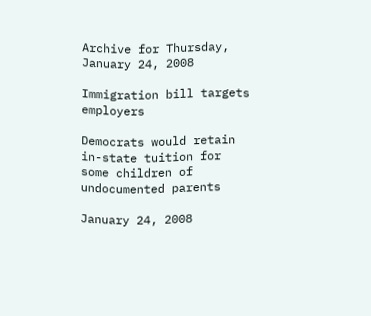Archive for Thursday, January 24, 2008

Immigration bill targets employers

Democrats would retain in-state tuition for some children of undocumented parents

January 24, 2008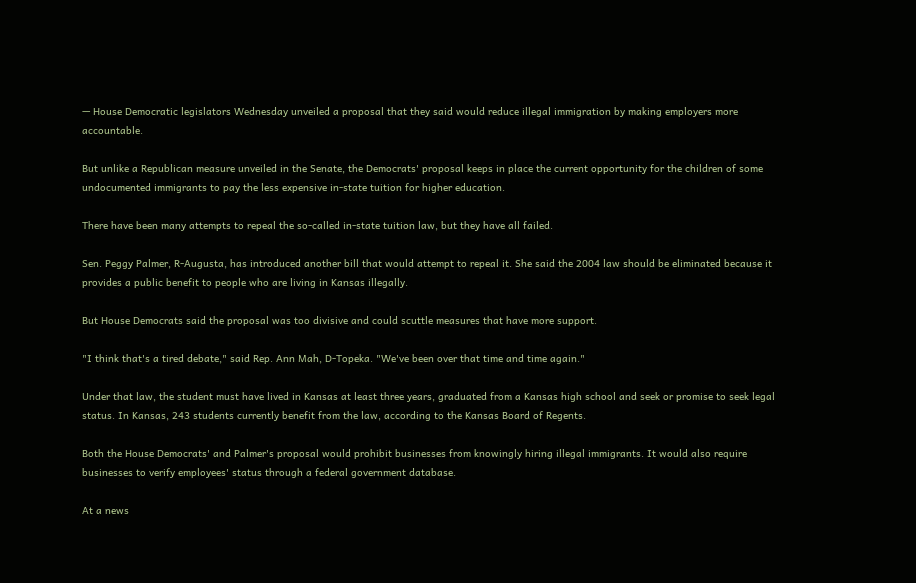— House Democratic legislators Wednesday unveiled a proposal that they said would reduce illegal immigration by making employers more accountable.

But unlike a Republican measure unveiled in the Senate, the Democrats' proposal keeps in place the current opportunity for the children of some undocumented immigrants to pay the less expensive in-state tuition for higher education.

There have been many attempts to repeal the so-called in-state tuition law, but they have all failed.

Sen. Peggy Palmer, R-Augusta, has introduced another bill that would attempt to repeal it. She said the 2004 law should be eliminated because it provides a public benefit to people who are living in Kansas illegally.

But House Democrats said the proposal was too divisive and could scuttle measures that have more support.

"I think that's a tired debate," said Rep. Ann Mah, D-Topeka. "We've been over that time and time again."

Under that law, the student must have lived in Kansas at least three years, graduated from a Kansas high school and seek or promise to seek legal status. In Kansas, 243 students currently benefit from the law, according to the Kansas Board of Regents.

Both the House Democrats' and Palmer's proposal would prohibit businesses from knowingly hiring illegal immigrants. It would also require businesses to verify employees' status through a federal government database.

At a news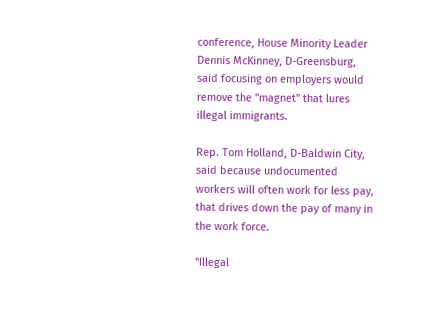conference, House Minority Leader Dennis McKinney, D-Greensburg, said focusing on employers would remove the "magnet" that lures illegal immigrants.

Rep. Tom Holland, D-Baldwin City, said because undocumented workers will often work for less pay, that drives down the pay of many in the work force.

"Illegal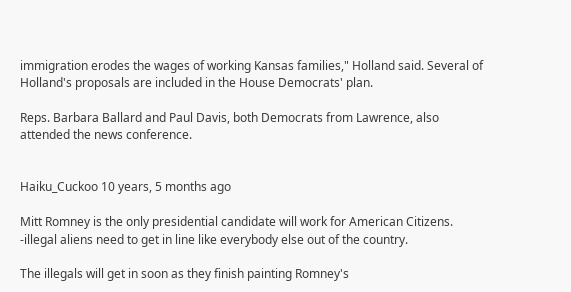immigration erodes the wages of working Kansas families," Holland said. Several of Holland's proposals are included in the House Democrats' plan.

Reps. Barbara Ballard and Paul Davis, both Democrats from Lawrence, also attended the news conference.


Haiku_Cuckoo 10 years, 5 months ago

Mitt Romney is the only presidential candidate will work for American Citizens. -illegal aliens need to get in line like everybody else out of the country.

The illegals will get in soon as they finish painting Romney's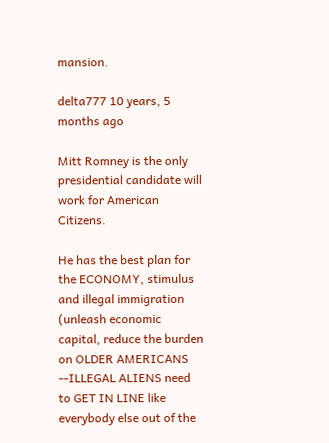mansion.

delta777 10 years, 5 months ago

Mitt Romney is the only presidential candidate will work for American Citizens.

He has the best plan for the ECONOMY, stimulus and illegal immigration (unleash economic capital, reduce the burden on OLDER AMERICANS --ILLEGAL ALIENS need to GET IN LINE like everybody else out of the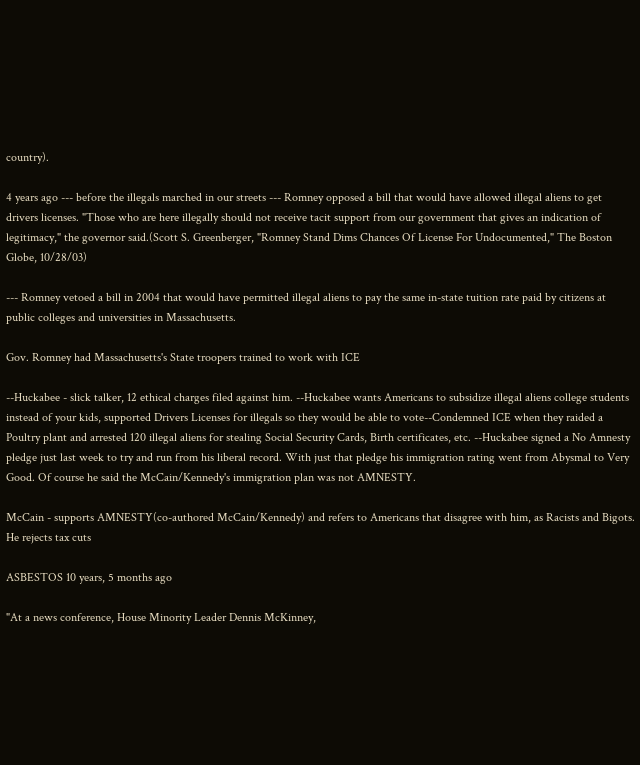country).

4 years ago --- before the illegals marched in our streets --- Romney opposed a bill that would have allowed illegal aliens to get drivers licenses. "Those who are here illegally should not receive tacit support from our government that gives an indication of legitimacy," the governor said.(Scott S. Greenberger, "Romney Stand Dims Chances Of License For Undocumented," The Boston Globe, 10/28/03)

--- Romney vetoed a bill in 2004 that would have permitted illegal aliens to pay the same in-state tuition rate paid by citizens at public colleges and universities in Massachusetts.

Gov. Romney had Massachusetts's State troopers trained to work with ICE

--Huckabee - slick talker, 12 ethical charges filed against him. --Huckabee wants Americans to subsidize illegal aliens college students instead of your kids, supported Drivers Licenses for illegals so they would be able to vote--Condemned ICE when they raided a Poultry plant and arrested 120 illegal aliens for stealing Social Security Cards, Birth certificates, etc. --Huckabee signed a No Amnesty pledge just last week to try and run from his liberal record. With just that pledge his immigration rating went from Abysmal to Very Good. Of course he said the McCain/Kennedy's immigration plan was not AMNESTY.

McCain - supports AMNESTY(co-authored McCain/Kennedy) and refers to Americans that disagree with him, as Racists and Bigots. He rejects tax cuts

ASBESTOS 10 years, 5 months ago

"At a news conference, House Minority Leader Dennis McKinney,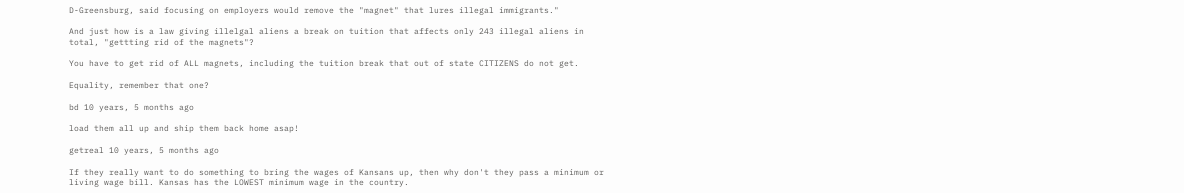D-Greensburg, said focusing on employers would remove the "magnet" that lures illegal immigrants."

And just how is a law giving illelgal aliens a break on tuition that affects only 243 illegal aliens in total, "gettting rid of the magnets"?

You have to get rid of ALL magnets, including the tuition break that out of state CITIZENS do not get.

Equality, remember that one?

bd 10 years, 5 months ago

load them all up and ship them back home asap!

getreal 10 years, 5 months ago

If they really want to do something to bring the wages of Kansans up, then why don't they pass a minimum or living wage bill. Kansas has the LOWEST minimum wage in the country.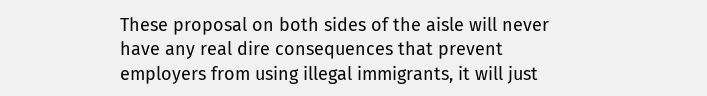These proposal on both sides of the aisle will never have any real dire consequences that prevent employers from using illegal immigrants, it will just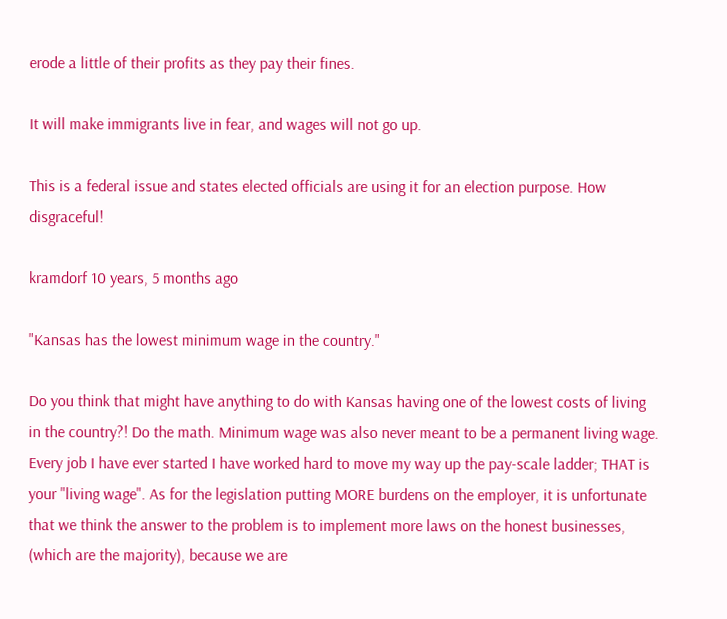erode a little of their profits as they pay their fines.

It will make immigrants live in fear, and wages will not go up.

This is a federal issue and states elected officials are using it for an election purpose. How disgraceful!

kramdorf 10 years, 5 months ago

"Kansas has the lowest minimum wage in the country."

Do you think that might have anything to do with Kansas having one of the lowest costs of living in the country?! Do the math. Minimum wage was also never meant to be a permanent living wage. Every job I have ever started I have worked hard to move my way up the pay-scale ladder; THAT is your "living wage". As for the legislation putting MORE burdens on the employer, it is unfortunate that we think the answer to the problem is to implement more laws on the honest businesses, (which are the majority), because we are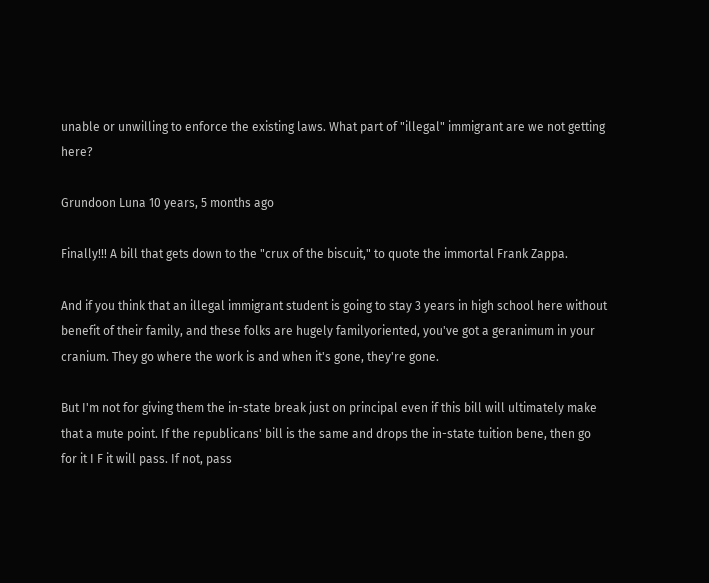unable or unwilling to enforce the existing laws. What part of "illegal" immigrant are we not getting here?

Grundoon Luna 10 years, 5 months ago

Finally!!! A bill that gets down to the "crux of the biscuit," to quote the immortal Frank Zappa.

And if you think that an illegal immigrant student is going to stay 3 years in high school here without benefit of their family, and these folks are hugely familyoriented, you've got a geranimum in your cranium. They go where the work is and when it's gone, they're gone.

But I'm not for giving them the in-state break just on principal even if this bill will ultimately make that a mute point. If the republicans' bill is the same and drops the in-state tuition bene, then go for it I F it will pass. If not, pass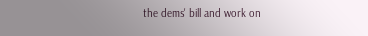the dems' bill and work on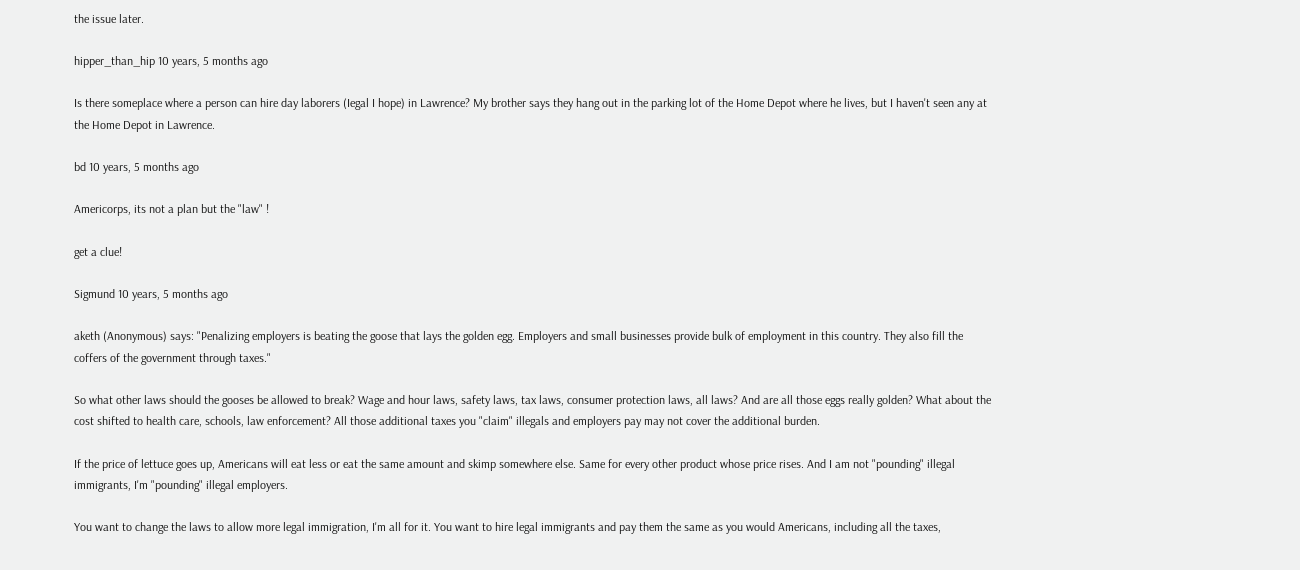the issue later.

hipper_than_hip 10 years, 5 months ago

Is there someplace where a person can hire day laborers (Iegal I hope) in Lawrence? My brother says they hang out in the parking lot of the Home Depot where he lives, but I haven't seen any at the Home Depot in Lawrence.

bd 10 years, 5 months ago

Americorps, its not a plan but the "law" !

get a clue!

Sigmund 10 years, 5 months ago

aketh (Anonymous) says: "Penalizing employers is beating the goose that lays the golden egg. Employers and small businesses provide bulk of employment in this country. They also fill the coffers of the government through taxes."

So what other laws should the gooses be allowed to break? Wage and hour laws, safety laws, tax laws, consumer protection laws, all laws? And are all those eggs really golden? What about the cost shifted to health care, schools, law enforcement? All those additional taxes you "claim" illegals and employers pay may not cover the additional burden.

If the price of lettuce goes up, Americans will eat less or eat the same amount and skimp somewhere else. Same for every other product whose price rises. And I am not "pounding" illegal immigrants, I'm "pounding" illegal employers.

You want to change the laws to allow more legal immigration, I'm all for it. You want to hire legal immigrants and pay them the same as you would Americans, including all the taxes,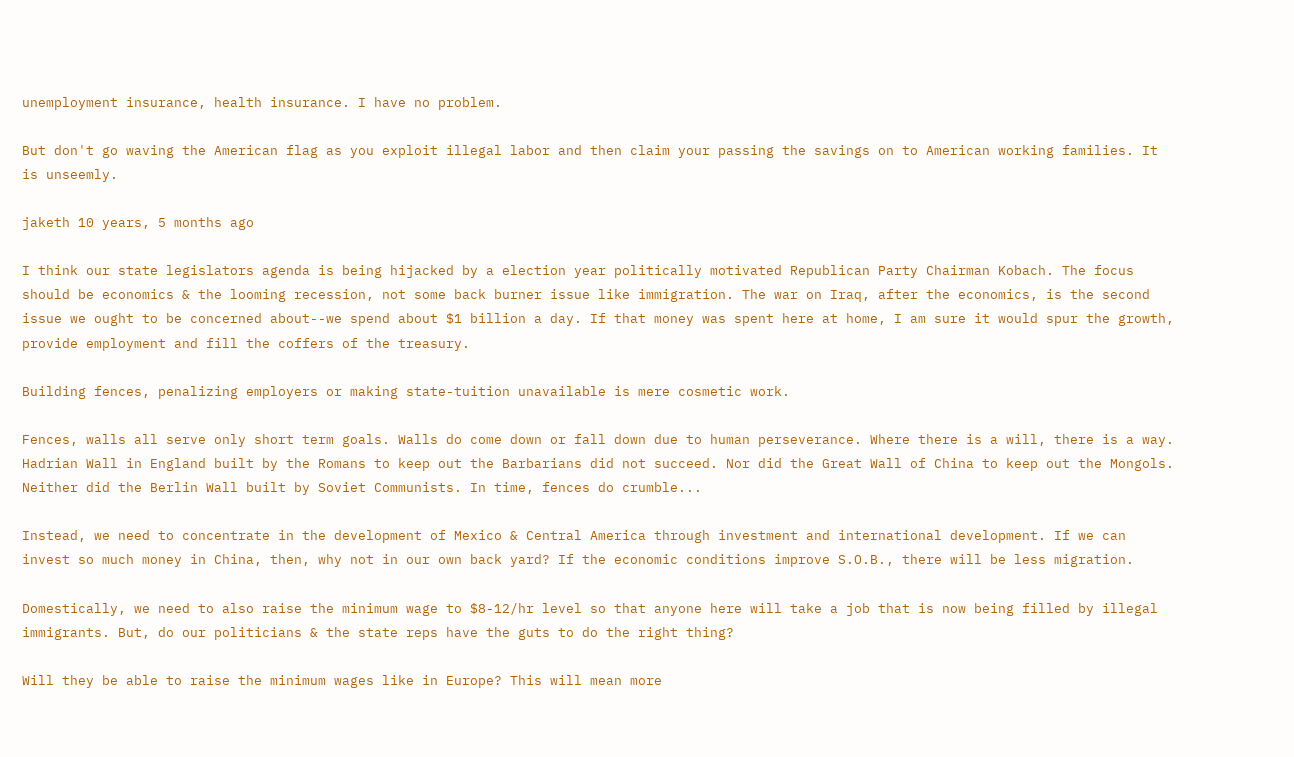unemployment insurance, health insurance. I have no problem.

But don't go waving the American flag as you exploit illegal labor and then claim your passing the savings on to American working families. It is unseemly.

jaketh 10 years, 5 months ago

I think our state legislators agenda is being hijacked by a election year politically motivated Republican Party Chairman Kobach. The focus should be economics & the looming recession, not some back burner issue like immigration. The war on Iraq, after the economics, is the second issue we ought to be concerned about--we spend about $1 billion a day. If that money was spent here at home, I am sure it would spur the growth, provide employment and fill the coffers of the treasury.

Building fences, penalizing employers or making state-tuition unavailable is mere cosmetic work.

Fences, walls all serve only short term goals. Walls do come down or fall down due to human perseverance. Where there is a will, there is a way. Hadrian Wall in England built by the Romans to keep out the Barbarians did not succeed. Nor did the Great Wall of China to keep out the Mongols. Neither did the Berlin Wall built by Soviet Communists. In time, fences do crumble...

Instead, we need to concentrate in the development of Mexico & Central America through investment and international development. If we can invest so much money in China, then, why not in our own back yard? If the economic conditions improve S.O.B., there will be less migration.

Domestically, we need to also raise the minimum wage to $8-12/hr level so that anyone here will take a job that is now being filled by illegal immigrants. But, do our politicians & the state reps have the guts to do the right thing?

Will they be able to raise the minimum wages like in Europe? This will mean more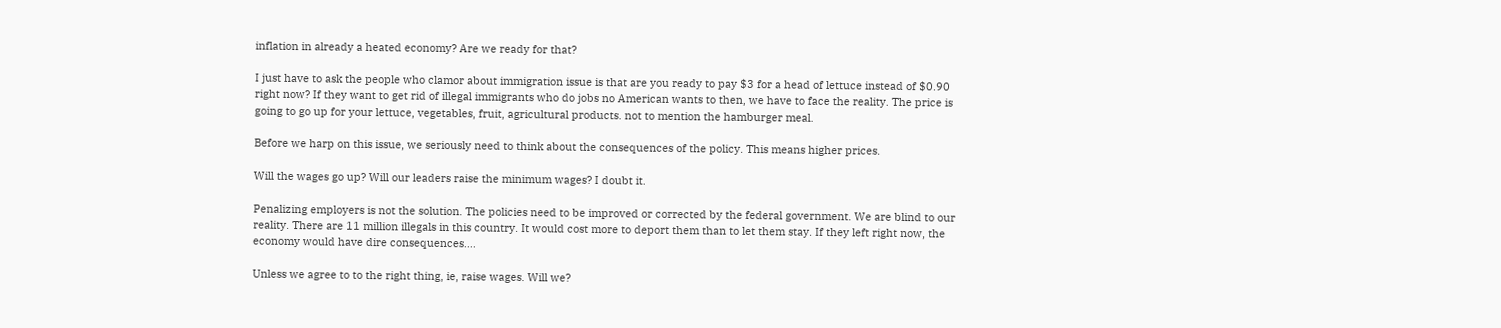inflation in already a heated economy? Are we ready for that?

I just have to ask the people who clamor about immigration issue is that are you ready to pay $3 for a head of lettuce instead of $0.90 right now? If they want to get rid of illegal immigrants who do jobs no American wants to then, we have to face the reality. The price is going to go up for your lettuce, vegetables, fruit, agricultural products. not to mention the hamburger meal.

Before we harp on this issue, we seriously need to think about the consequences of the policy. This means higher prices.

Will the wages go up? Will our leaders raise the minimum wages? I doubt it.

Penalizing employers is not the solution. The policies need to be improved or corrected by the federal government. We are blind to our reality. There are 11 million illegals in this country. It would cost more to deport them than to let them stay. If they left right now, the economy would have dire consequences....

Unless we agree to to the right thing, ie, raise wages. Will we?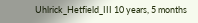Uhlrick_Hetfield_III 10 years, 5 months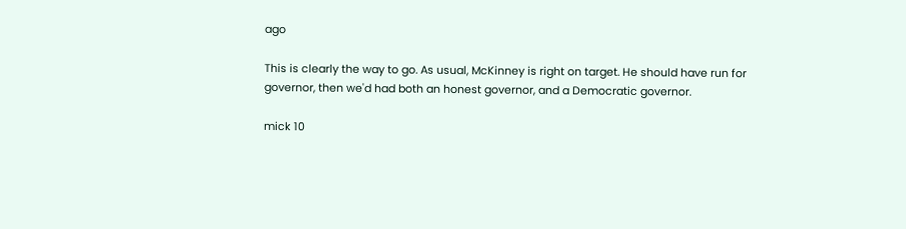ago

This is clearly the way to go. As usual, McKinney is right on target. He should have run for governor, then we'd had both an honest governor, and a Democratic governor.

mick 10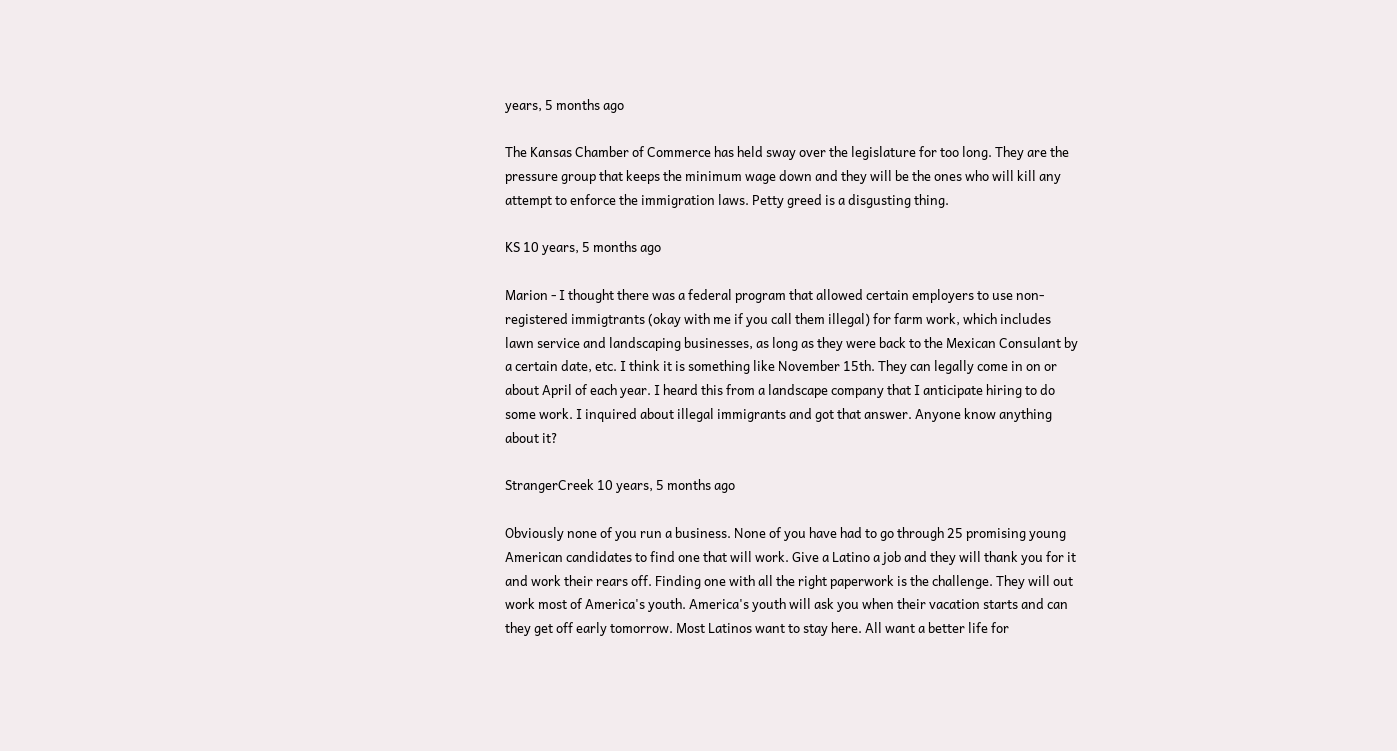years, 5 months ago

The Kansas Chamber of Commerce has held sway over the legislature for too long. They are the pressure group that keeps the minimum wage down and they will be the ones who will kill any attempt to enforce the immigration laws. Petty greed is a disgusting thing.

KS 10 years, 5 months ago

Marion - I thought there was a federal program that allowed certain employers to use non-registered immigtrants (okay with me if you call them illegal) for farm work, which includes lawn service and landscaping businesses, as long as they were back to the Mexican Consulant by a certain date, etc. I think it is something like November 15th. They can legally come in on or about April of each year. I heard this from a landscape company that I anticipate hiring to do some work. I inquired about illegal immigrants and got that answer. Anyone know anything about it?

StrangerCreek 10 years, 5 months ago

Obviously none of you run a business. None of you have had to go through 25 promising young American candidates to find one that will work. Give a Latino a job and they will thank you for it and work their rears off. Finding one with all the right paperwork is the challenge. They will out work most of America's youth. America's youth will ask you when their vacation starts and can they get off early tomorrow. Most Latinos want to stay here. All want a better life for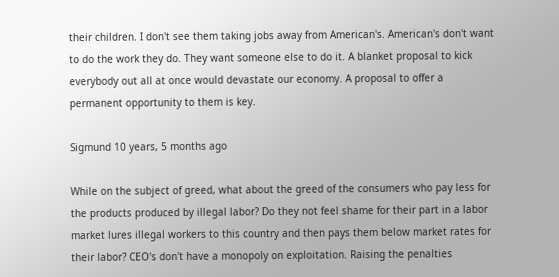their children. I don't see them taking jobs away from American's. American's don't want to do the work they do. They want someone else to do it. A blanket proposal to kick everybody out all at once would devastate our economy. A proposal to offer a permanent opportunity to them is key.

Sigmund 10 years, 5 months ago

While on the subject of greed, what about the greed of the consumers who pay less for the products produced by illegal labor? Do they not feel shame for their part in a labor market lures illegal workers to this country and then pays them below market rates for their labor? CEO's don't have a monopoly on exploitation. Raising the penalties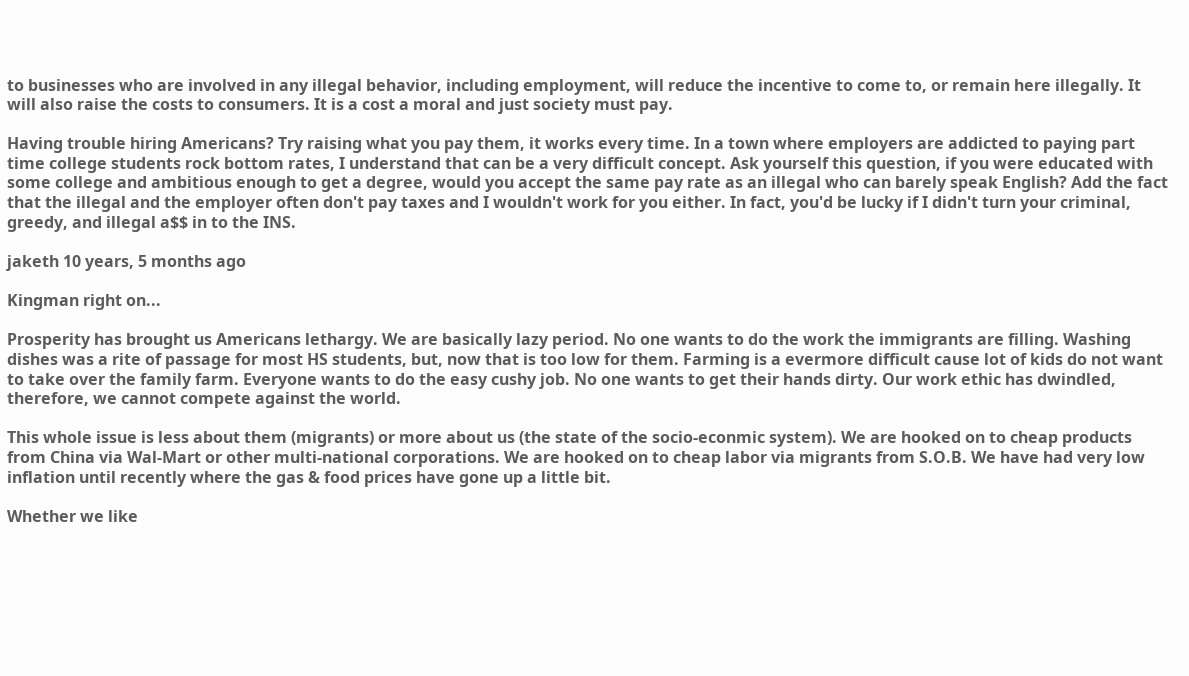to businesses who are involved in any illegal behavior, including employment, will reduce the incentive to come to, or remain here illegally. It will also raise the costs to consumers. It is a cost a moral and just society must pay.

Having trouble hiring Americans? Try raising what you pay them, it works every time. In a town where employers are addicted to paying part time college students rock bottom rates, I understand that can be a very difficult concept. Ask yourself this question, if you were educated with some college and ambitious enough to get a degree, would you accept the same pay rate as an illegal who can barely speak English? Add the fact that the illegal and the employer often don't pay taxes and I wouldn't work for you either. In fact, you'd be lucky if I didn't turn your criminal, greedy, and illegal a$$ in to the INS.

jaketh 10 years, 5 months ago

Kingman right on...

Prosperity has brought us Americans lethargy. We are basically lazy period. No one wants to do the work the immigrants are filling. Washing dishes was a rite of passage for most HS students, but, now that is too low for them. Farming is a evermore difficult cause lot of kids do not want to take over the family farm. Everyone wants to do the easy cushy job. No one wants to get their hands dirty. Our work ethic has dwindled, therefore, we cannot compete against the world.

This whole issue is less about them (migrants) or more about us (the state of the socio-econmic system). We are hooked on to cheap products from China via Wal-Mart or other multi-national corporations. We are hooked on to cheap labor via migrants from S.O.B. We have had very low inflation until recently where the gas & food prices have gone up a little bit.

Whether we like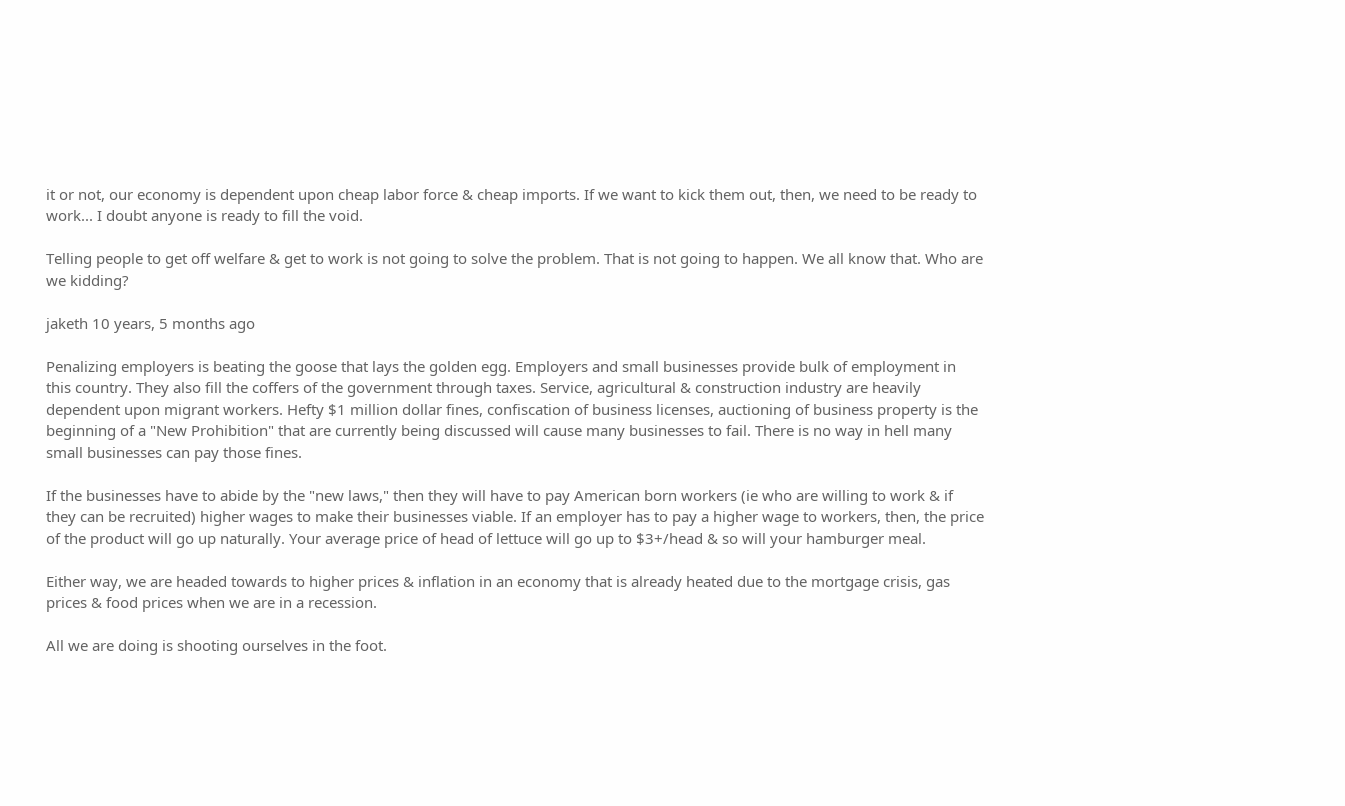it or not, our economy is dependent upon cheap labor force & cheap imports. If we want to kick them out, then, we need to be ready to work... I doubt anyone is ready to fill the void.

Telling people to get off welfare & get to work is not going to solve the problem. That is not going to happen. We all know that. Who are we kidding?

jaketh 10 years, 5 months ago

Penalizing employers is beating the goose that lays the golden egg. Employers and small businesses provide bulk of employment in this country. They also fill the coffers of the government through taxes. Service, agricultural & construction industry are heavily dependent upon migrant workers. Hefty $1 million dollar fines, confiscation of business licenses, auctioning of business property is the beginning of a "New Prohibition" that are currently being discussed will cause many businesses to fail. There is no way in hell many small businesses can pay those fines.

If the businesses have to abide by the "new laws," then they will have to pay American born workers (ie who are willing to work & if they can be recruited) higher wages to make their businesses viable. If an employer has to pay a higher wage to workers, then, the price of the product will go up naturally. Your average price of head of lettuce will go up to $3+/head & so will your hamburger meal.

Either way, we are headed towards to higher prices & inflation in an economy that is already heated due to the mortgage crisis, gas prices & food prices when we are in a recession.

All we are doing is shooting ourselves in the foot.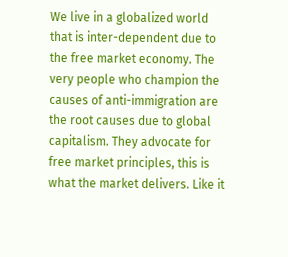We live in a globalized world that is inter-dependent due to the free market economy. The very people who champion the causes of anti-immigration are the root causes due to global capitalism. They advocate for free market principles, this is what the market delivers. Like it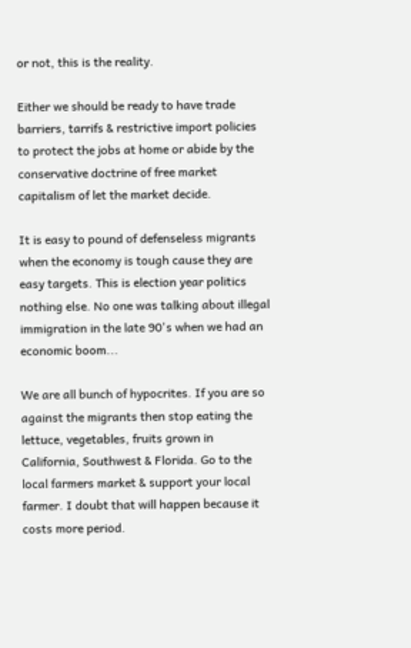or not, this is the reality.

Either we should be ready to have trade barriers, tarrifs & restrictive import policies to protect the jobs at home or abide by the conservative doctrine of free market capitalism of let the market decide.

It is easy to pound of defenseless migrants when the economy is tough cause they are easy targets. This is election year politics nothing else. No one was talking about illegal immigration in the late 90's when we had an economic boom...

We are all bunch of hypocrites. If you are so against the migrants then stop eating the lettuce, vegetables, fruits grown in California, Southwest & Florida. Go to the local farmers market & support your local farmer. I doubt that will happen because it costs more period.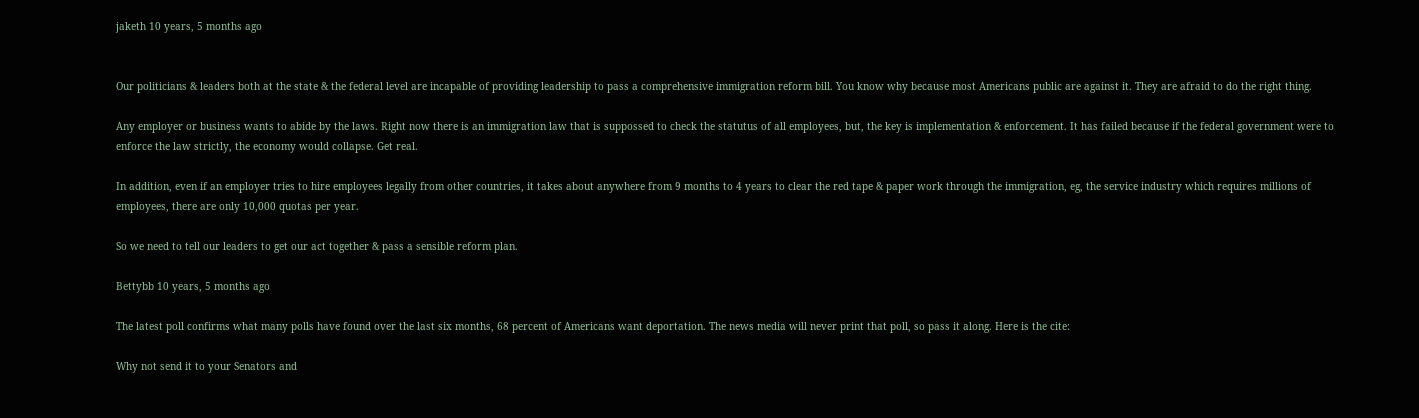jaketh 10 years, 5 months ago


Our politicians & leaders both at the state & the federal level are incapable of providing leadership to pass a comprehensive immigration reform bill. You know why because most Americans public are against it. They are afraid to do the right thing.

Any employer or business wants to abide by the laws. Right now there is an immigration law that is suppossed to check the statutus of all employees, but, the key is implementation & enforcement. It has failed because if the federal government were to enforce the law strictly, the economy would collapse. Get real.

In addition, even if an employer tries to hire employees legally from other countries, it takes about anywhere from 9 months to 4 years to clear the red tape & paper work through the immigration, eg, the service industry which requires millions of employees, there are only 10,000 quotas per year.

So we need to tell our leaders to get our act together & pass a sensible reform plan.

Bettybb 10 years, 5 months ago

The latest poll confirms what many polls have found over the last six months, 68 percent of Americans want deportation. The news media will never print that poll, so pass it along. Here is the cite:

Why not send it to your Senators and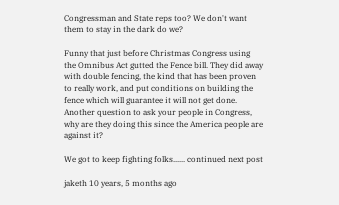Congressman and State reps too? We don't want them to stay in the dark do we?

Funny that just before Christmas Congress using the Omnibus Act gutted the Fence bill. They did away with double fencing, the kind that has been proven to really work, and put conditions on building the fence which will guarantee it will not get done. Another question to ask your people in Congress, why are they doing this since the America people are against it?

We got to keep fighting folks...... continued next post

jaketh 10 years, 5 months ago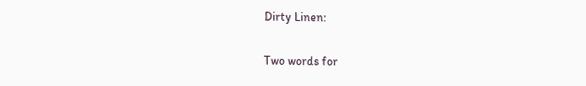Dirty Linen:

Two words for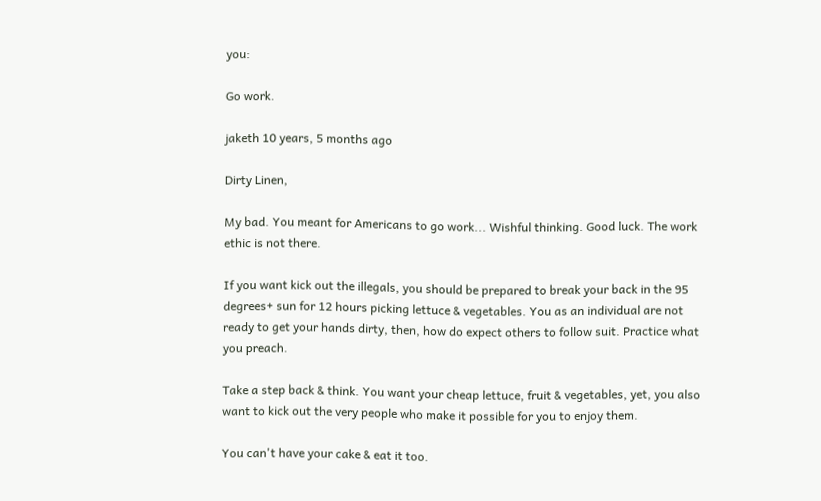you:

Go work.

jaketh 10 years, 5 months ago

Dirty Linen,

My bad. You meant for Americans to go work... Wishful thinking. Good luck. The work ethic is not there.

If you want kick out the illegals, you should be prepared to break your back in the 95 degrees+ sun for 12 hours picking lettuce & vegetables. You as an individual are not ready to get your hands dirty, then, how do expect others to follow suit. Practice what you preach.

Take a step back & think. You want your cheap lettuce, fruit & vegetables, yet, you also want to kick out the very people who make it possible for you to enjoy them.

You can't have your cake & eat it too.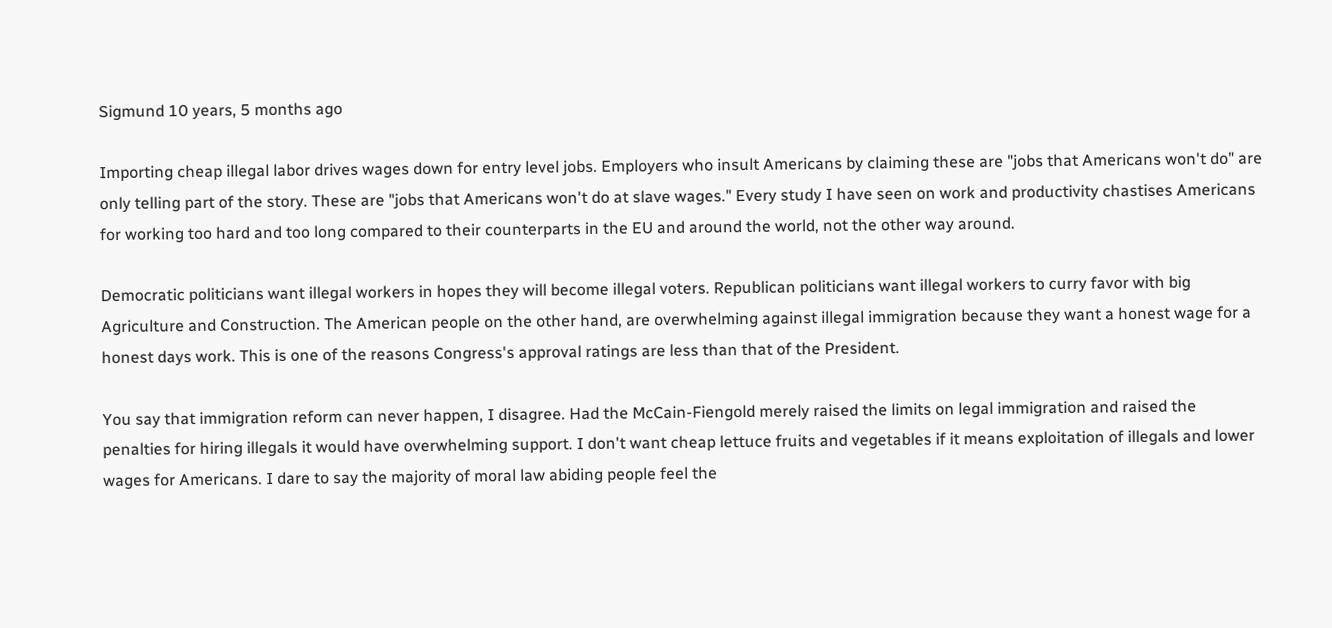Sigmund 10 years, 5 months ago

Importing cheap illegal labor drives wages down for entry level jobs. Employers who insult Americans by claiming these are "jobs that Americans won't do" are only telling part of the story. These are "jobs that Americans won't do at slave wages." Every study I have seen on work and productivity chastises Americans for working too hard and too long compared to their counterparts in the EU and around the world, not the other way around.

Democratic politicians want illegal workers in hopes they will become illegal voters. Republican politicians want illegal workers to curry favor with big Agriculture and Construction. The American people on the other hand, are overwhelming against illegal immigration because they want a honest wage for a honest days work. This is one of the reasons Congress's approval ratings are less than that of the President.

You say that immigration reform can never happen, I disagree. Had the McCain-Fiengold merely raised the limits on legal immigration and raised the penalties for hiring illegals it would have overwhelming support. I don't want cheap lettuce fruits and vegetables if it means exploitation of illegals and lower wages for Americans. I dare to say the majority of moral law abiding people feel the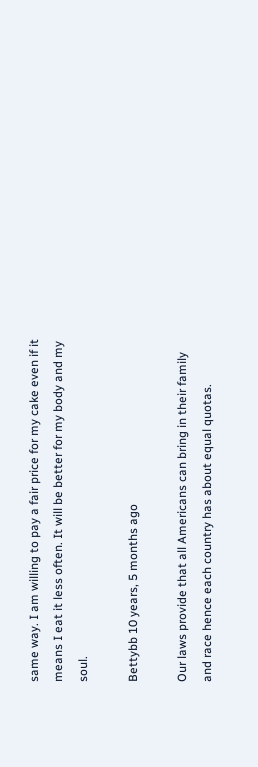same way. I am willing to pay a fair price for my cake even if it means I eat it less often. It will be better for my body and my soul.

Bettybb 10 years, 5 months ago

Our laws provide that all Americans can bring in their family and race hence each country has about equal quotas.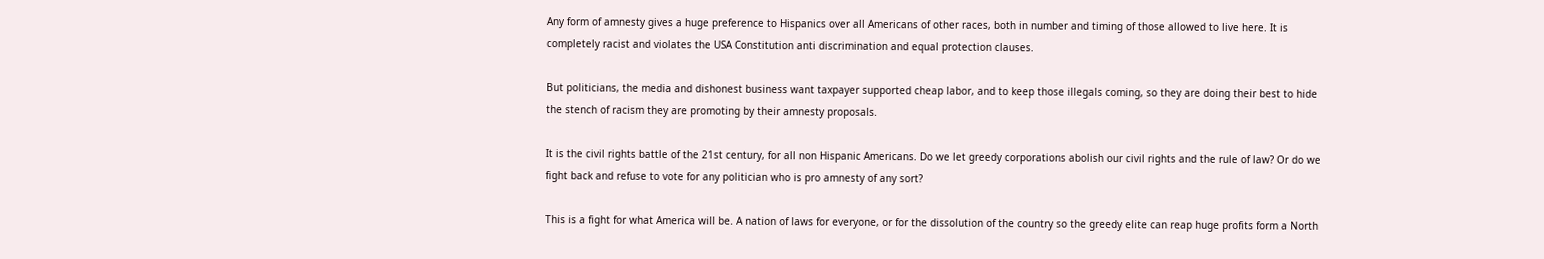Any form of amnesty gives a huge preference to Hispanics over all Americans of other races, both in number and timing of those allowed to live here. It is completely racist and violates the USA Constitution anti discrimination and equal protection clauses.

But politicians, the media and dishonest business want taxpayer supported cheap labor, and to keep those illegals coming, so they are doing their best to hide the stench of racism they are promoting by their amnesty proposals.

It is the civil rights battle of the 21st century, for all non Hispanic Americans. Do we let greedy corporations abolish our civil rights and the rule of law? Or do we fight back and refuse to vote for any politician who is pro amnesty of any sort?

This is a fight for what America will be. A nation of laws for everyone, or for the dissolution of the country so the greedy elite can reap huge profits form a North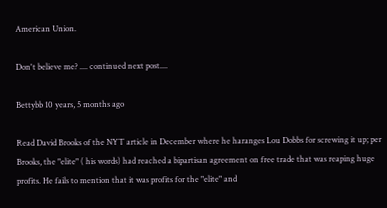American Union.

Don't believe me? .... continued next post....

Bettybb 10 years, 5 months ago

Read David Brooks of the NYT article in December where he haranges Lou Dobbs for screwing it up; per Brooks, the "elite" ( his words) had reached a bipartisan agreement on free trade that was reaping huge profits. He fails to mention that it was profits for the "elite" and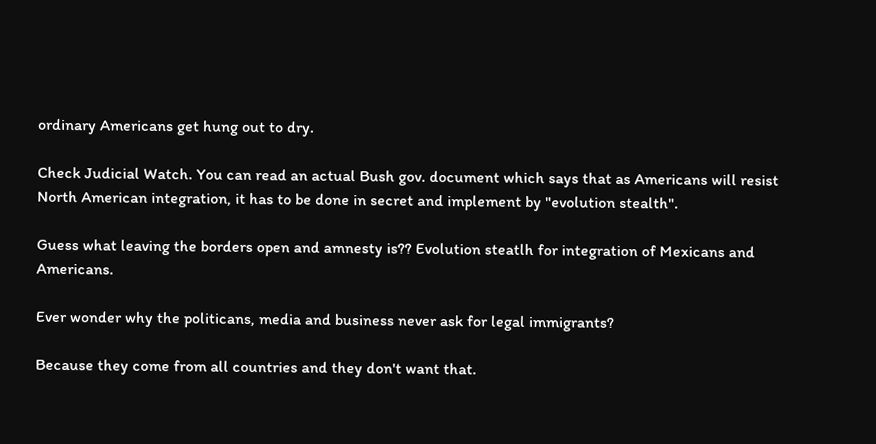ordinary Americans get hung out to dry.

Check Judicial Watch. You can read an actual Bush gov. document which says that as Americans will resist North American integration, it has to be done in secret and implement by "evolution stealth".

Guess what leaving the borders open and amnesty is?? Evolution steatlh for integration of Mexicans and Americans.

Ever wonder why the politicans, media and business never ask for legal immigrants?

Because they come from all countries and they don't want that.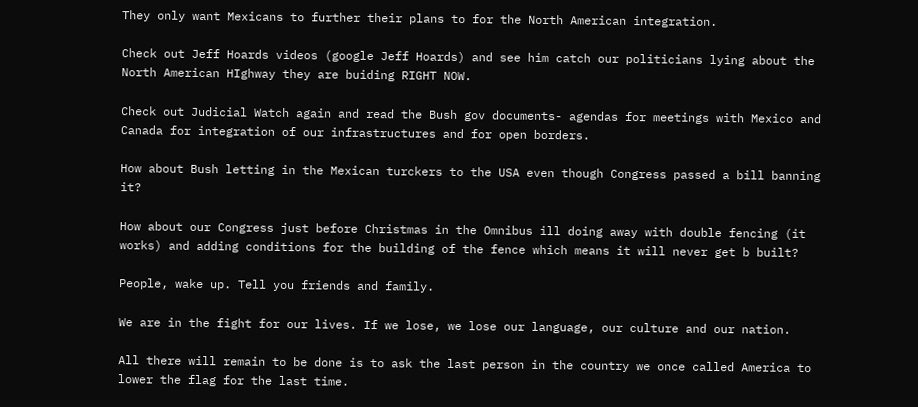They only want Mexicans to further their plans to for the North American integration.

Check out Jeff Hoards videos (google Jeff Hoards) and see him catch our politicians lying about the North American HIghway they are buiding RIGHT NOW.

Check out Judicial Watch again and read the Bush gov documents- agendas for meetings with Mexico and Canada for integration of our infrastructures and for open borders.

How about Bush letting in the Mexican turckers to the USA even though Congress passed a bill banning it?

How about our Congress just before Christmas in the Omnibus ill doing away with double fencing (it works) and adding conditions for the building of the fence which means it will never get b built?

People, wake up. Tell you friends and family.

We are in the fight for our lives. If we lose, we lose our language, our culture and our nation.

All there will remain to be done is to ask the last person in the country we once called America to lower the flag for the last time.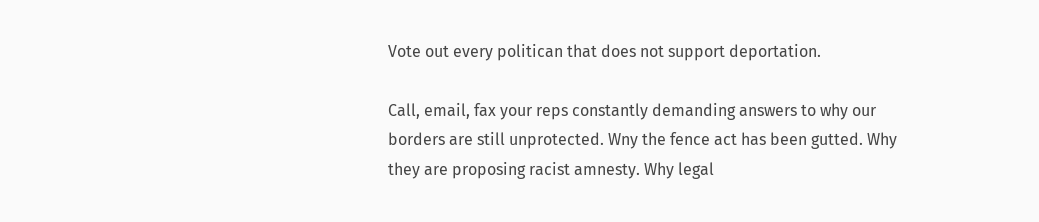Vote out every politican that does not support deportation.

Call, email, fax your reps constantly demanding answers to why our borders are still unprotected. Wny the fence act has been gutted. Why they are proposing racist amnesty. Why legal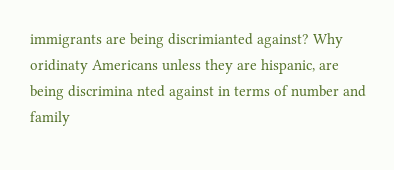immigrants are being discrimianted against? Why oridinaty Americans unless they are hispanic, are being discrimina nted against in terms of number and family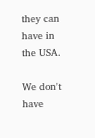they can have in the USA.

We don't have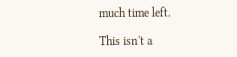much time left.

This isn't a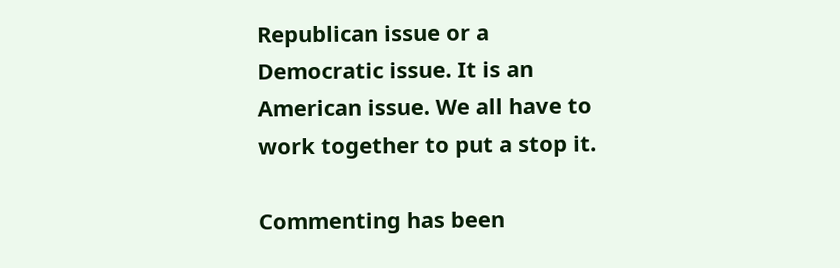Republican issue or a Democratic issue. It is an American issue. We all have to work together to put a stop it.

Commenting has been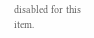disabled for this item.